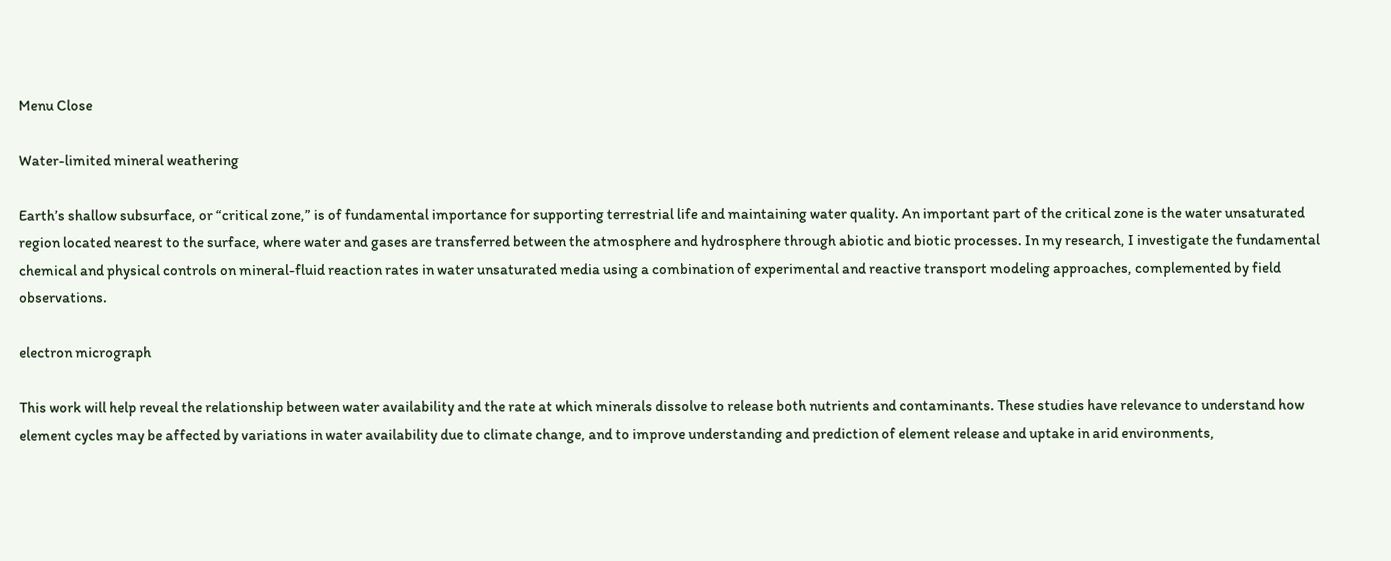Menu Close

Water-limited mineral weathering

Earth’s shallow subsurface, or “critical zone,” is of fundamental importance for supporting terrestrial life and maintaining water quality. An important part of the critical zone is the water unsaturated region located nearest to the surface, where water and gases are transferred between the atmosphere and hydrosphere through abiotic and biotic processes. In my research, I investigate the fundamental chemical and physical controls on mineral-fluid reaction rates in water unsaturated media using a combination of experimental and reactive transport modeling approaches, complemented by field observations.

electron micrograph

This work will help reveal the relationship between water availability and the rate at which minerals dissolve to release both nutrients and contaminants. These studies have relevance to understand how element cycles may be affected by variations in water availability due to climate change, and to improve understanding and prediction of element release and uptake in arid environments,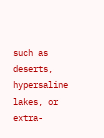such as deserts, hypersaline lakes, or extra-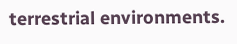terrestrial environments.